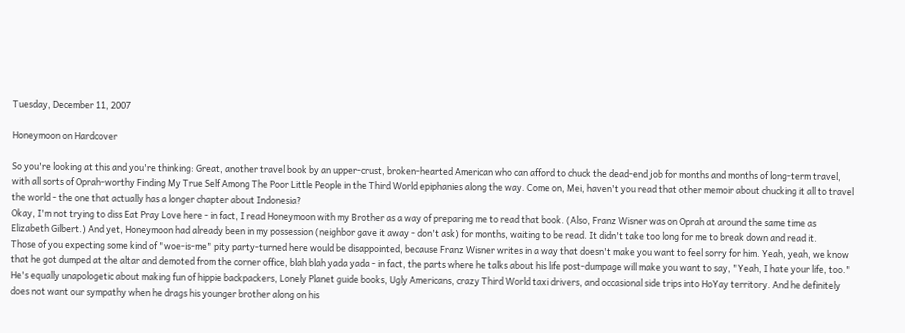Tuesday, December 11, 2007

Honeymoon on Hardcover

So you're looking at this and you're thinking: Great, another travel book by an upper-crust, broken-hearted American who can afford to chuck the dead-end job for months and months of long-term travel, with all sorts of Oprah-worthy Finding My True Self Among The Poor Little People in the Third World epiphanies along the way. Come on, Mei, haven't you read that other memoir about chucking it all to travel the world - the one that actually has a longer chapter about Indonesia?
Okay, I'm not trying to diss Eat Pray Love here - in fact, I read Honeymoon with my Brother as a way of preparing me to read that book. (Also, Franz Wisner was on Oprah at around the same time as Elizabeth Gilbert.) And yet, Honeymoon had already been in my possession (neighbor gave it away - don't ask) for months, waiting to be read. It didn't take too long for me to break down and read it.
Those of you expecting some kind of "woe-is-me" pity party-turned here would be disappointed, because Franz Wisner writes in a way that doesn't make you want to feel sorry for him. Yeah, yeah, we know that he got dumped at the altar and demoted from the corner office, blah blah yada yada - in fact, the parts where he talks about his life post-dumpage will make you want to say, "Yeah, I hate your life, too." He's equally unapologetic about making fun of hippie backpackers, Lonely Planet guide books, Ugly Americans, crazy Third World taxi drivers, and occasional side trips into HoYay territory. And he definitely does not want our sympathy when he drags his younger brother along on his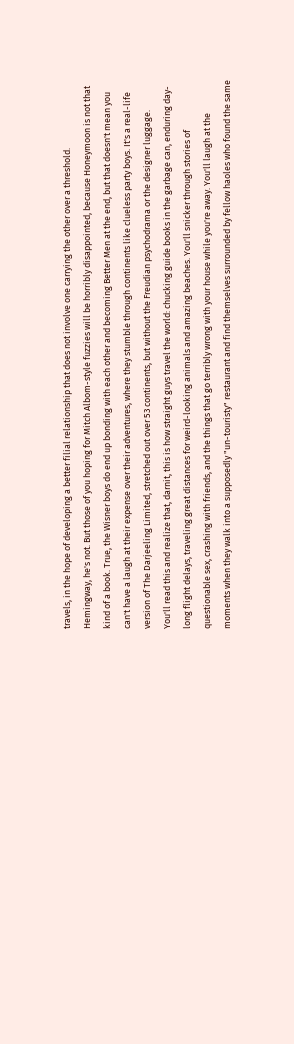travels, in the hope of developing a better filial relationship that does not involve one carrying the other over a threshold.
Hemingway, he's not. But those of you hoping for Mitch Albom-style fuzzies will be horribly disappointed, because Honeymoon is not that kind of a book. True, the Wisner boys do end up bonding with each other and becoming Better Men at the end, but that doesn't mean you can't have a laugh at their expense over their adventures, where they stumble through continents like clueless party boys. It's a real-life version of The Darjeeling Limited, stretched out over 53 continents, but without the Freudian psychodrama or the designer luggage.
You'll read this and realize that, darnit, this is how straight guys travel the world: chucking guide books in the garbage can, enduring day-long flight delays, traveling great distances for weird-looking animals and amazing beaches. You'll snicker through stories of questionable sex, crashing with friends, and the things that go terribly wrong with your house while you're away. You'll laugh at the moments when they walk into a supposedly "un-touristy" restaurant and find themselves surrounded by fellow haoles who found the same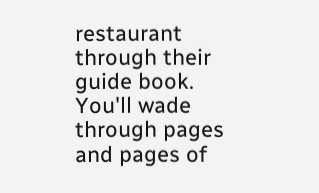restaurant through their guide book. You'll wade through pages and pages of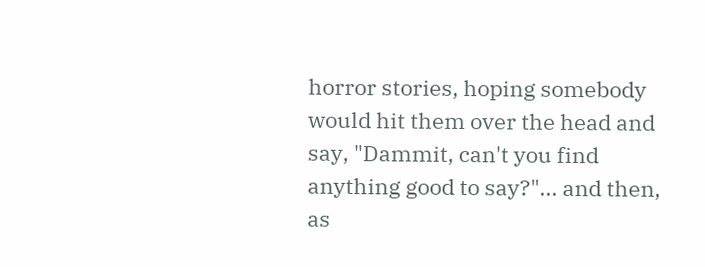horror stories, hoping somebody would hit them over the head and say, "Dammit, can't you find anything good to say?"... and then, as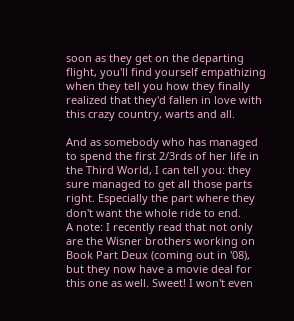soon as they get on the departing flight, you'll find yourself empathizing when they tell you how they finally realized that they'd fallen in love with this crazy country, warts and all.

And as somebody who has managed to spend the first 2/3rds of her life in the Third World, I can tell you: they sure managed to get all those parts right. Especially the part where they don't want the whole ride to end.
A note: I recently read that not only are the Wisner brothers working on Book Part Deux (coming out in '08), but they now have a movie deal for this one as well. Sweet! I won't even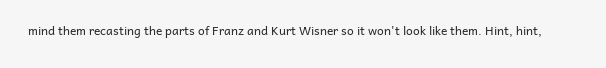mind them recasting the parts of Franz and Kurt Wisner so it won't look like them. Hint, hint,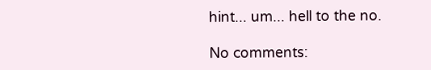hint... um... hell to the no.

No comments: